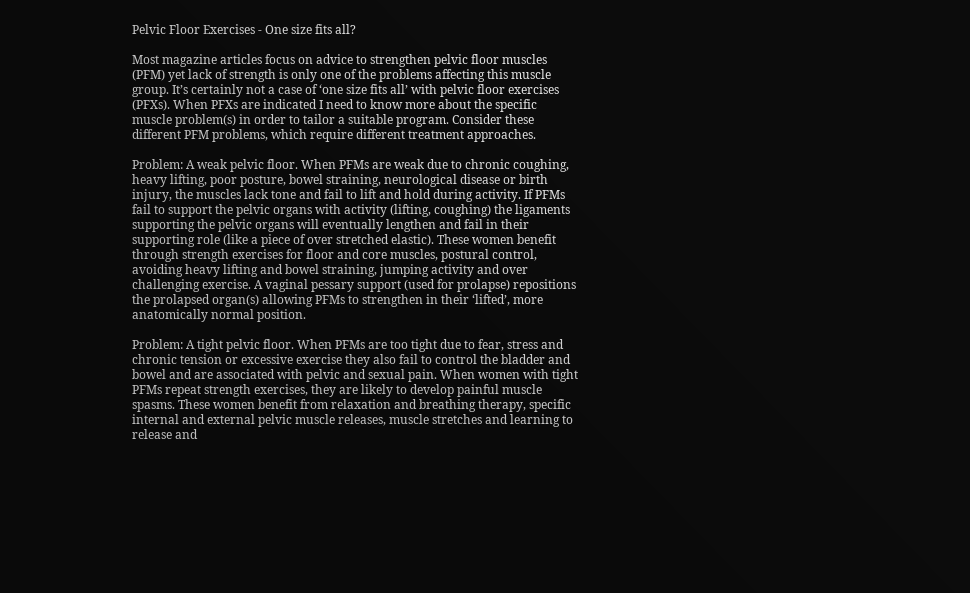Pelvic Floor Exercises - One size fits all?

Most magazine articles focus on advice to strengthen pelvic floor muscles (PFM) yet lack of strength is only one of the problems affecting this muscle group. It’s certainly not a case of ‘one size fits all’ with pelvic floor exercises (PFXs). When PFXs are indicated I need to know more about the specific muscle problem(s) in order to tailor a suitable program. Consider these different PFM problems, which require different treatment approaches.

Problem: A weak pelvic floor. When PFMs are weak due to chronic coughing, heavy lifting, poor posture, bowel straining, neurological disease or birth injury, the muscles lack tone and fail to lift and hold during activity. If PFMs fail to support the pelvic organs with activity (lifting, coughing) the ligaments supporting the pelvic organs will eventually lengthen and fail in their supporting role (like a piece of over stretched elastic). These women benefit through strength exercises for floor and core muscles, postural control, avoiding heavy lifting and bowel straining, jumping activity and over challenging exercise. A vaginal pessary support (used for prolapse) repositions the prolapsed organ(s) allowing PFMs to strengthen in their ‘lifted’, more anatomically normal position.

Problem: A tight pelvic floor. When PFMs are too tight due to fear, stress and chronic tension or excessive exercise they also fail to control the bladder and bowel and are associated with pelvic and sexual pain. When women with tight PFMs repeat strength exercises, they are likely to develop painful muscle spasms. These women benefit from relaxation and breathing therapy, specific internal and external pelvic muscle releases, muscle stretches and learning to release and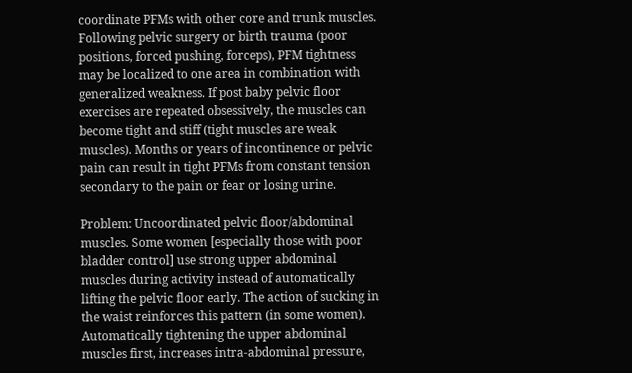coordinate PFMs with other core and trunk muscles. Following pelvic surgery or birth trauma (poor positions, forced pushing, forceps), PFM tightness may be localized to one area in combination with generalized weakness. If post baby pelvic floor exercises are repeated obsessively, the muscles can become tight and stiff (tight muscles are weak muscles). Months or years of incontinence or pelvic pain can result in tight PFMs from constant tension secondary to the pain or fear or losing urine.

Problem: Uncoordinated pelvic floor/abdominal muscles. Some women [especially those with poor bladder control] use strong upper abdominal muscles during activity instead of automatically lifting the pelvic floor early. The action of sucking in the waist reinforces this pattern (in some women). Automatically tightening the upper abdominal muscles first, increases intra-abdominal pressure,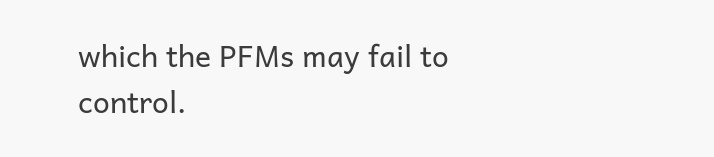which the PFMs may fail to control.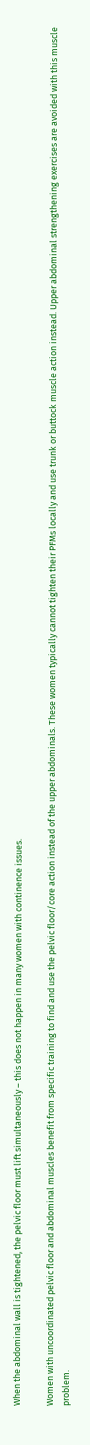When the abdominal wall is tightened, the pelvic floor must lift simultaneously – this does not happen in many women with continence issues.

Women with uncoordinated pelvic floor and abdominal muscles benefit from specific training to find and use the pelvic floor/core action instead of the upper abdominals. These women typically cannot tighten their PFMs locally and use trunk or buttock muscle action instead. Upper abdominal strengthening exercises are avoided with this muscle problem.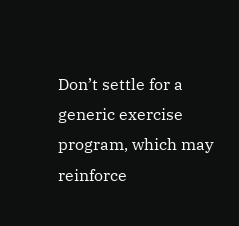Don’t settle for a generic exercise program, which may reinforce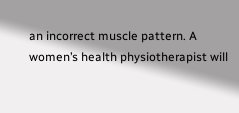an incorrect muscle pattern. A women’s health physiotherapist will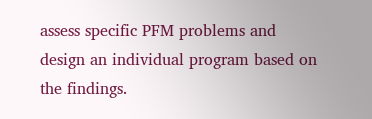assess specific PFM problems and design an individual program based on the findings.